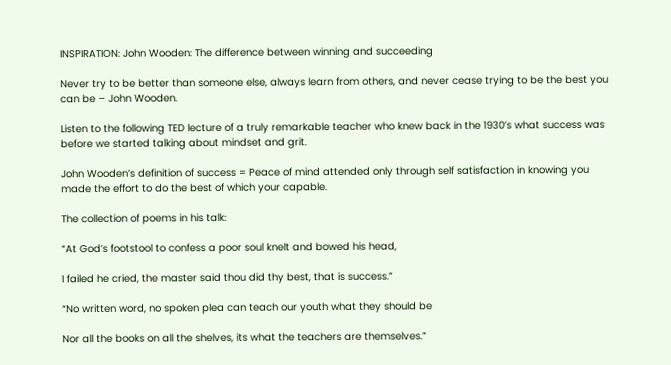INSPIRATION: John Wooden: The difference between winning and succeeding

Never try to be better than someone else, always learn from others, and never cease trying to be the best you can be – John Wooden.

Listen to the following TED lecture of a truly remarkable teacher who knew back in the 1930’s what success was before we started talking about mindset and grit.

John Wooden’s definition of success = Peace of mind attended only through self satisfaction in knowing you made the effort to do the best of which your capable.

The collection of poems in his talk:

“At God’s footstool to confess a poor soul knelt and bowed his head,

I failed he cried, the master said thou did thy best, that is success.”

“No written word, no spoken plea can teach our youth what they should be

Nor all the books on all the shelves, its what the teachers are themselves.”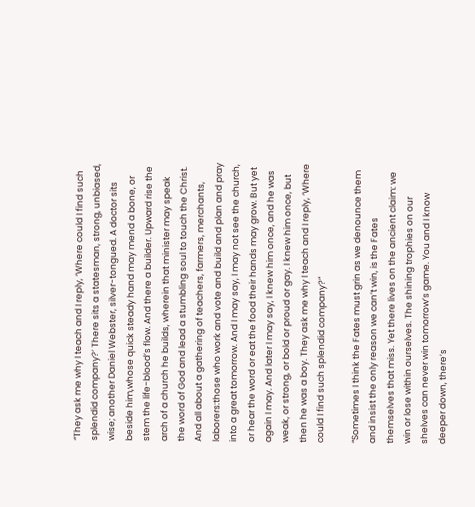“They ask me why I teach and I reply, ‘Where could I find such splendid company?’ There sits a statesman, strong, unbiased, wise; another Daniel Webster, silver-tongued. A doctor sits beside him,whose quick steady hand may mend a bone, or stem the life-blood’s flow. And there a builder. Upward rise the arch of a church he builds, wherein that minister may speak the word of God and lead a stumbling soul to touch the Christ. And all about a gathering of teachers, farmers, merchants, laborers:those who work and vote and build and plan and pray into a great tomorrow. And I may say, I may not see the church, or hear the word or eat the food their hands may grow. But yet again I may. And later I may say, I knew him once, and he was weak, or strong, or bold or proud or gay. I knew him once, but then he was a boy. They ask me why I teach and I reply, ‘Where could I find such splendid company?”

“Sometimes I think the Fates must grin as we denounce them and insist the only reason we can’t win, is the Fates themselves that miss. Yet there lives on the ancient claim: we win or lose within ourselves. The shining trophies on our shelves can never win tomorrow’s game. You and I know deeper down, there’s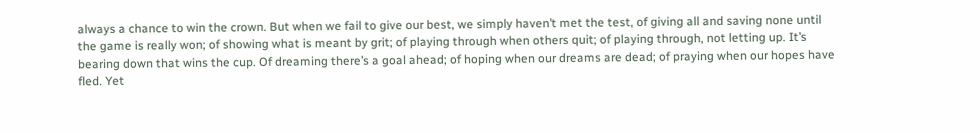always a chance to win the crown. But when we fail to give our best, we simply haven’t met the test, of giving all and saving none until the game is really won; of showing what is meant by grit; of playing through when others quit; of playing through, not letting up. It’s bearing down that wins the cup. Of dreaming there’s a goal ahead; of hoping when our dreams are dead; of praying when our hopes have fled. Yet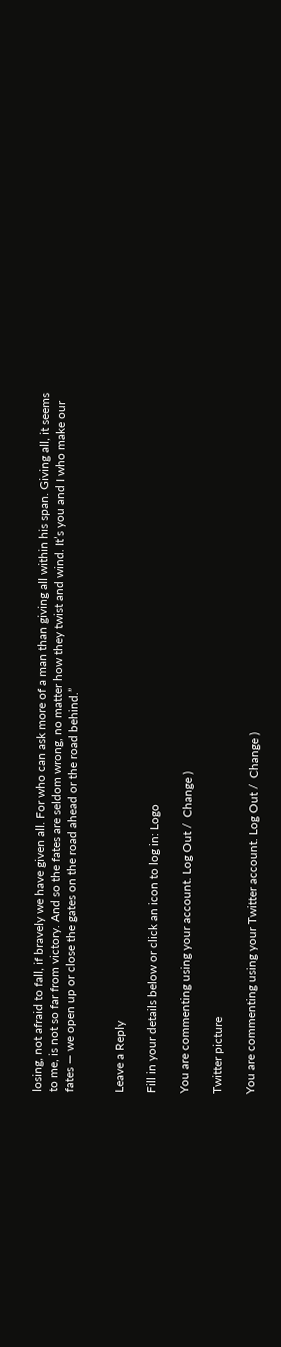losing, not afraid to fall, if bravely we have given all. For who can ask more of a man than giving all within his span. Giving all, it seems to me, is not so far from victory. And so the fates are seldom wrong, no matter how they twist and wind. It’s you and I who make our fates — we open up or close the gates on the road ahead or the road behind.”


Leave a Reply

Fill in your details below or click an icon to log in: Logo

You are commenting using your account. Log Out /  Change )

Twitter picture

You are commenting using your Twitter account. Log Out /  Change )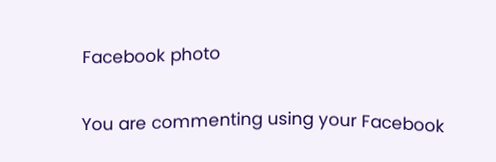Facebook photo

You are commenting using your Facebook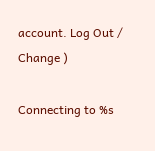account. Log Out /  Change )

Connecting to %s